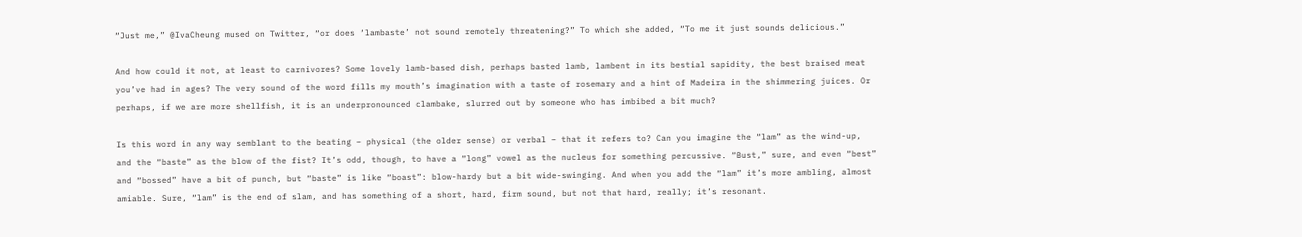“Just me,” @IvaCheung mused on Twitter, “or does ‘lambaste’ not sound remotely threatening?” To which she added, “To me it just sounds delicious.”

And how could it not, at least to carnivores? Some lovely lamb-based dish, perhaps basted lamb, lambent in its bestial sapidity, the best braised meat you’ve had in ages? The very sound of the word fills my mouth’s imagination with a taste of rosemary and a hint of Madeira in the shimmering juices. Or perhaps, if we are more shellfish, it is an underpronounced clambake, slurred out by someone who has imbibed a bit much?

Is this word in any way semblant to the beating – physical (the older sense) or verbal – that it refers to? Can you imagine the “lam” as the wind-up, and the “baste” as the blow of the fist? It’s odd, though, to have a “long” vowel as the nucleus for something percussive. “Bust,” sure, and even “best” and “bossed” have a bit of punch, but “baste” is like “boast”: blow-hardy but a bit wide-swinging. And when you add the “lam” it’s more ambling, almost amiable. Sure, “lam” is the end of slam, and has something of a short, hard, firm sound, but not that hard, really; it’s resonant.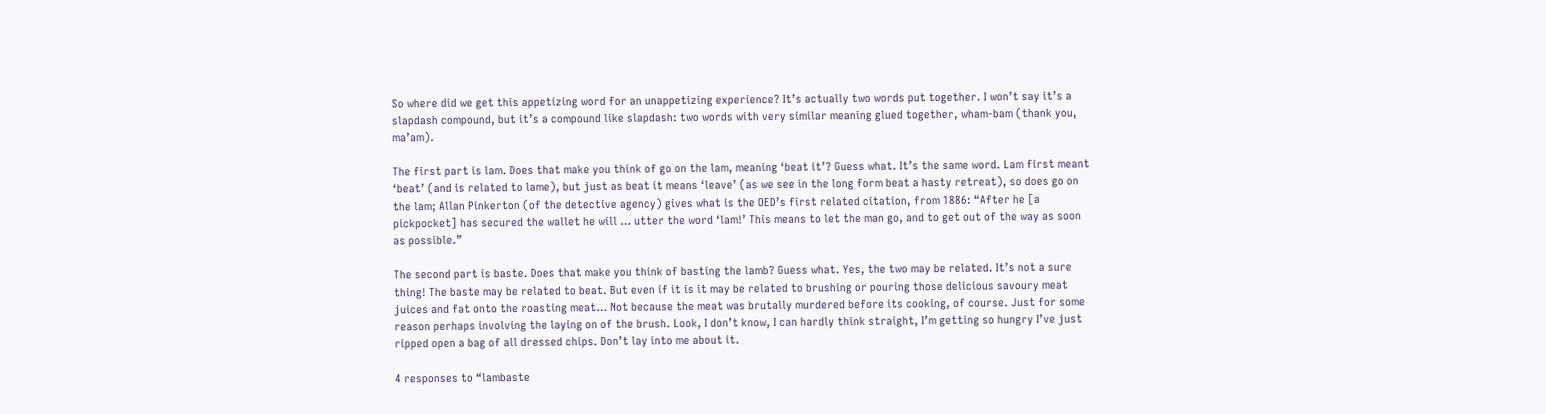So where did we get this appetizing word for an unappetizing experience? It’s actually two words put together. I won’t say it’s a slapdash compound, but it’s a compound like slapdash: two words with very similar meaning glued together, wham-bam (thank you, ma’am).

The first part is lam. Does that make you think of go on the lam, meaning ‘beat it’? Guess what. It’s the same word. Lam first meant ‘beat’ (and is related to lame), but just as beat it means ‘leave’ (as we see in the long form beat a hasty retreat), so does go on the lam; Allan Pinkerton (of the detective agency) gives what is the OED’s first related citation, from 1886: “After he [a pickpocket] has secured the wallet he will … utter the word ‘lam!’ This means to let the man go, and to get out of the way as soon as possible.”

The second part is baste. Does that make you think of basting the lamb? Guess what. Yes, the two may be related. It’s not a sure thing! The baste may be related to beat. But even if it is it may be related to brushing or pouring those delicious savoury meat juices and fat onto the roasting meat… Not because the meat was brutally murdered before its cooking, of course. Just for some reason perhaps involving the laying on of the brush. Look, I don’t know, I can hardly think straight, I’m getting so hungry I’ve just ripped open a bag of all dressed chips. Don’t lay into me about it.

4 responses to “lambaste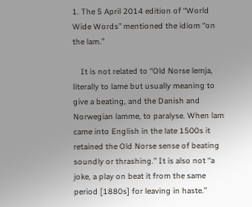1. The 5 April 2014 edition of “World Wide Words” mentioned the idiom “on the lam.”

    It is not related to “Old Norse lemja, literally to lame but usually meaning to give a beating, and the Danish and Norwegian lamme, to paralyse. When lam came into English in the late 1500s it retained the Old Norse sense of beating soundly or thrashing.” It is also not “a joke, a play on beat it from the same period [1880s] for leaving in haste.”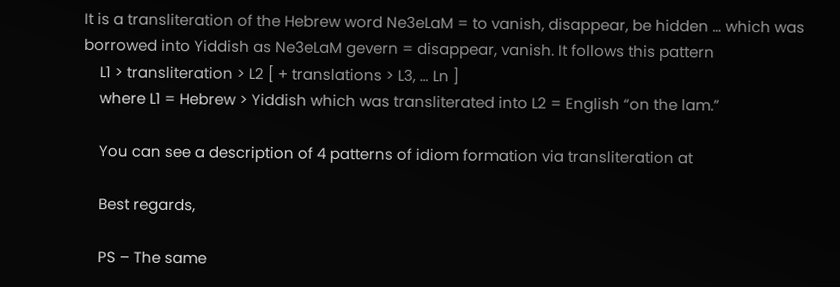It is a transliteration of the Hebrew word Ne3eLaM = to vanish, disappear, be hidden … which was borrowed into Yiddish as Ne3eLaM gevern = disappear, vanish. It follows this pattern
    L1 > transliteration > L2 [ + translations > L3, … Ln ]
    where L1 = Hebrew > Yiddish which was transliterated into L2 = English “on the lam.”

    You can see a description of 4 patterns of idiom formation via transliteration at

    Best regards,

    PS – The same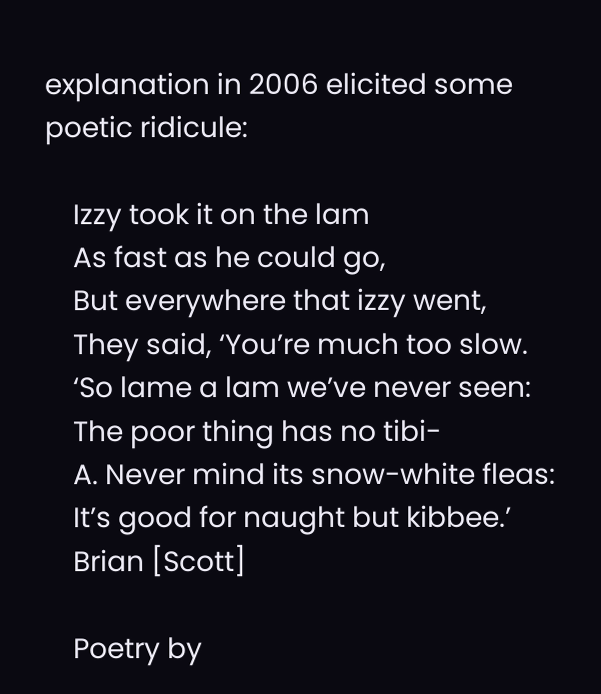explanation in 2006 elicited some poetic ridicule:

    Izzy took it on the lam
    As fast as he could go,
    But everywhere that izzy went,
    They said, ‘You’re much too slow.
    ‘So lame a lam we’ve never seen:
    The poor thing has no tibi-
    A. Never mind its snow-white fleas:
    It’s good for naught but kibbee.’
    Brian [Scott]

    Poetry by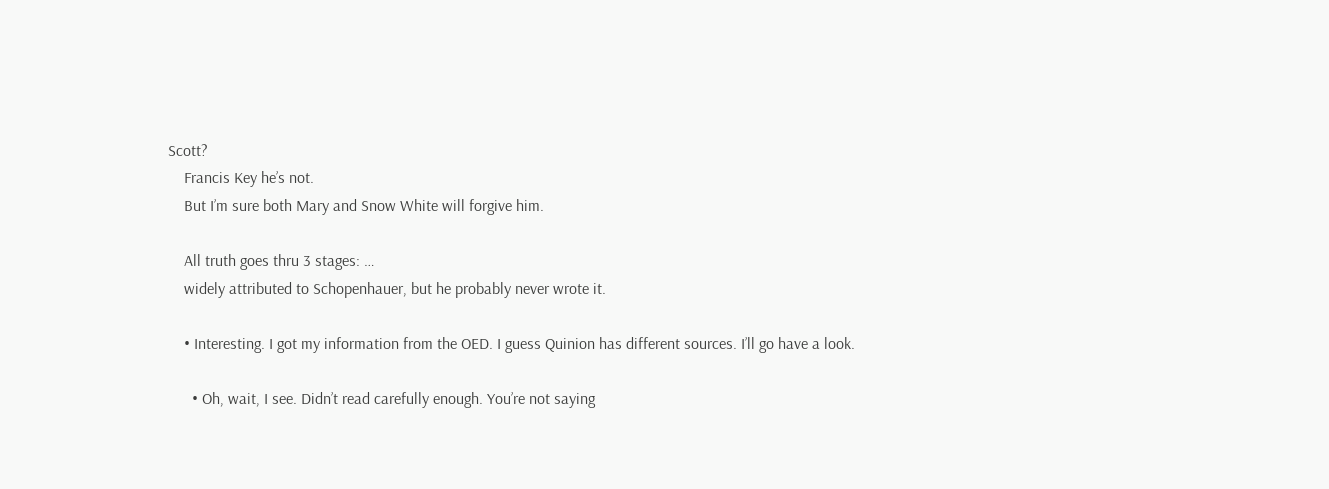Scott?
    Francis Key he’s not.
    But I’m sure both Mary and Snow White will forgive him.

    All truth goes thru 3 stages: …
    widely attributed to Schopenhauer, but he probably never wrote it.

    • Interesting. I got my information from the OED. I guess Quinion has different sources. I’ll go have a look.

      • Oh, wait, I see. Didn’t read carefully enough. You’re not saying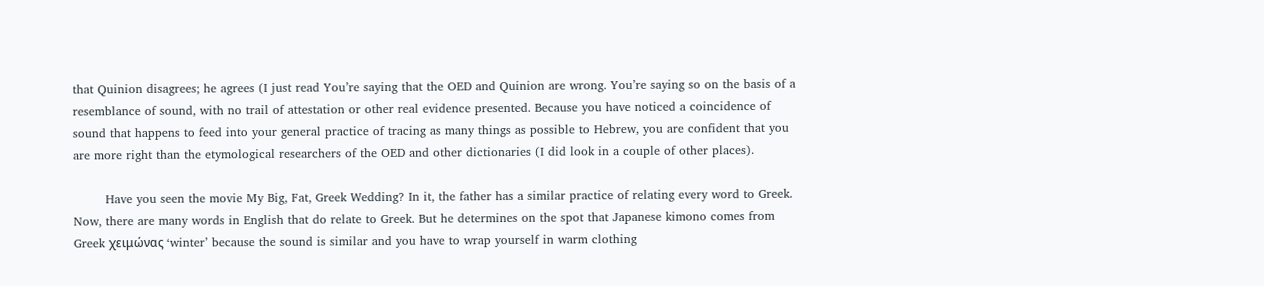that Quinion disagrees; he agrees (I just read You’re saying that the OED and Quinion are wrong. You’re saying so on the basis of a resemblance of sound, with no trail of attestation or other real evidence presented. Because you have noticed a coincidence of sound that happens to feed into your general practice of tracing as many things as possible to Hebrew, you are confident that you are more right than the etymological researchers of the OED and other dictionaries (I did look in a couple of other places).

        Have you seen the movie My Big, Fat, Greek Wedding? In it, the father has a similar practice of relating every word to Greek. Now, there are many words in English that do relate to Greek. But he determines on the spot that Japanese kimono comes from Greek χειμώνας ‘winter’ because the sound is similar and you have to wrap yourself in warm clothing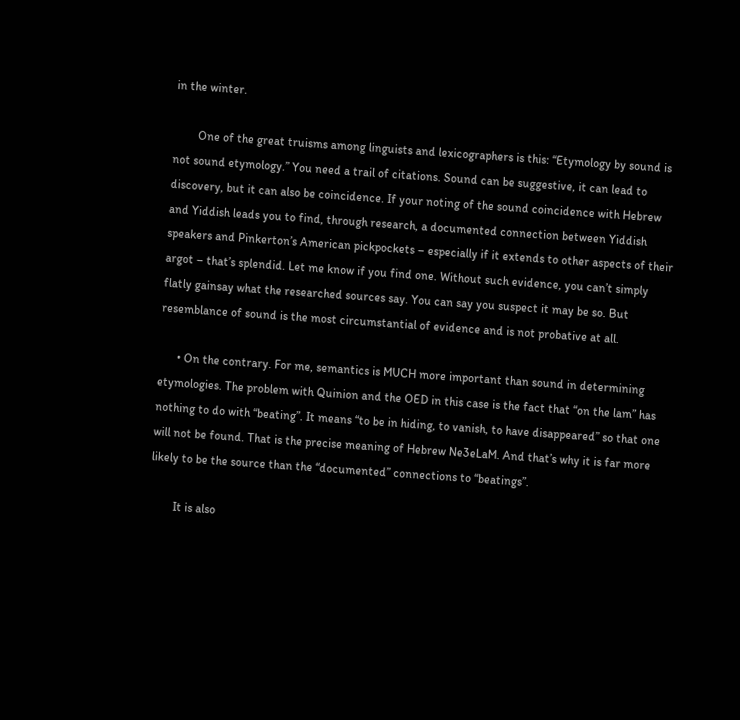in the winter.

        One of the great truisms among linguists and lexicographers is this: “Etymology by sound is not sound etymology.” You need a trail of citations. Sound can be suggestive, it can lead to discovery, but it can also be coincidence. If your noting of the sound coincidence with Hebrew and Yiddish leads you to find, through research, a documented connection between Yiddish speakers and Pinkerton’s American pickpockets – especially if it extends to other aspects of their argot – that’s splendid. Let me know if you find one. Without such evidence, you can’t simply flatly gainsay what the researched sources say. You can say you suspect it may be so. But resemblance of sound is the most circumstantial of evidence and is not probative at all.

      • On the contrary. For me, semantics is MUCH more important than sound in determining etymologies. The problem with Quinion and the OED in this case is the fact that “on the lam” has nothing to do with “beating”. It means “to be in hiding, to vanish, to have disappeared” so that one will not be found. That is the precise meaning of Hebrew Ne3eLaM. And that’s why it is far more likely to be the source than the “documented” connections to “beatings”.

        It is also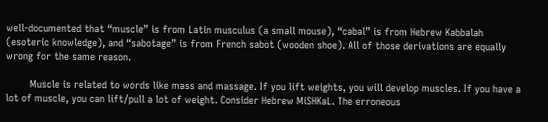well-documented that “muscle” is from Latin musculus (a small mouse), “cabal” is from Hebrew Kabbalah (esoteric knowledge), and “sabotage” is from French sabot (wooden shoe). All of those derivations are equally wrong for the same reason.

        Muscle is related to words like mass and massage. If you lift weights, you will develop muscles. If you have a lot of muscle, you can lift/pull a lot of weight. Consider Hebrew MiSHKaL. The erroneous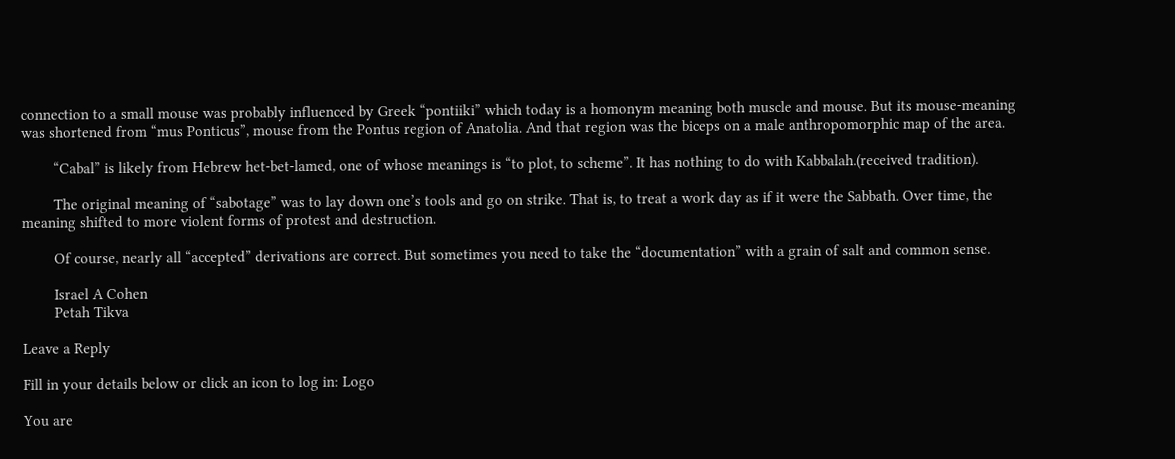connection to a small mouse was probably influenced by Greek “pontiiki” which today is a homonym meaning both muscle and mouse. But its mouse-meaning was shortened from “mus Ponticus”, mouse from the Pontus region of Anatolia. And that region was the biceps on a male anthropomorphic map of the area.

        “Cabal” is likely from Hebrew het-bet-lamed, one of whose meanings is “to plot, to scheme”. It has nothing to do with Kabbalah.(received tradition).

        The original meaning of “sabotage” was to lay down one’s tools and go on strike. That is, to treat a work day as if it were the Sabbath. Over time, the meaning shifted to more violent forms of protest and destruction.

        Of course, nearly all “accepted” derivations are correct. But sometimes you need to take the “documentation” with a grain of salt and common sense.

        Israel A Cohen
        Petah Tikva

Leave a Reply

Fill in your details below or click an icon to log in: Logo

You are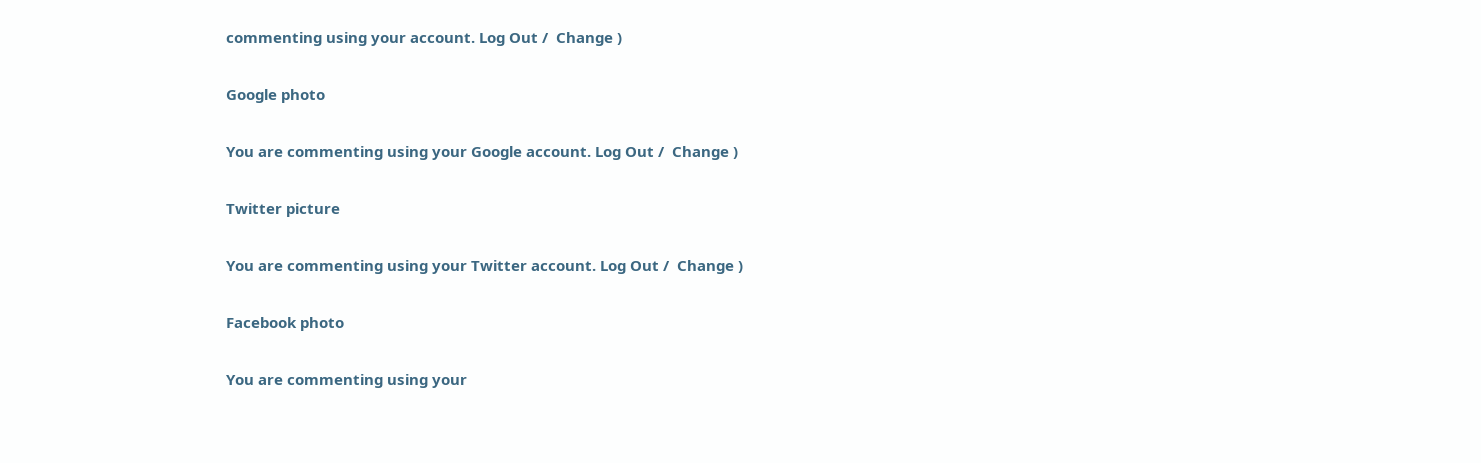commenting using your account. Log Out /  Change )

Google photo

You are commenting using your Google account. Log Out /  Change )

Twitter picture

You are commenting using your Twitter account. Log Out /  Change )

Facebook photo

You are commenting using your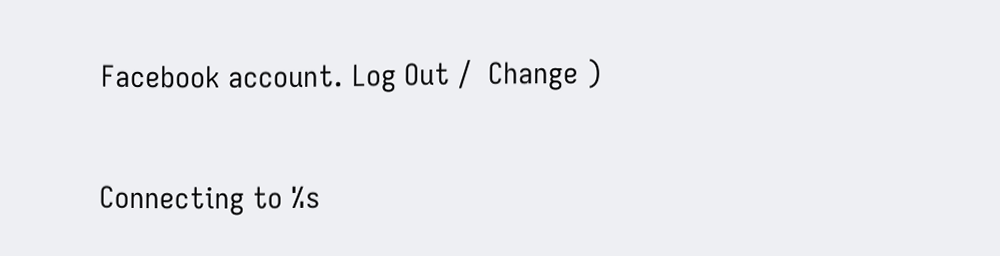Facebook account. Log Out /  Change )

Connecting to %s